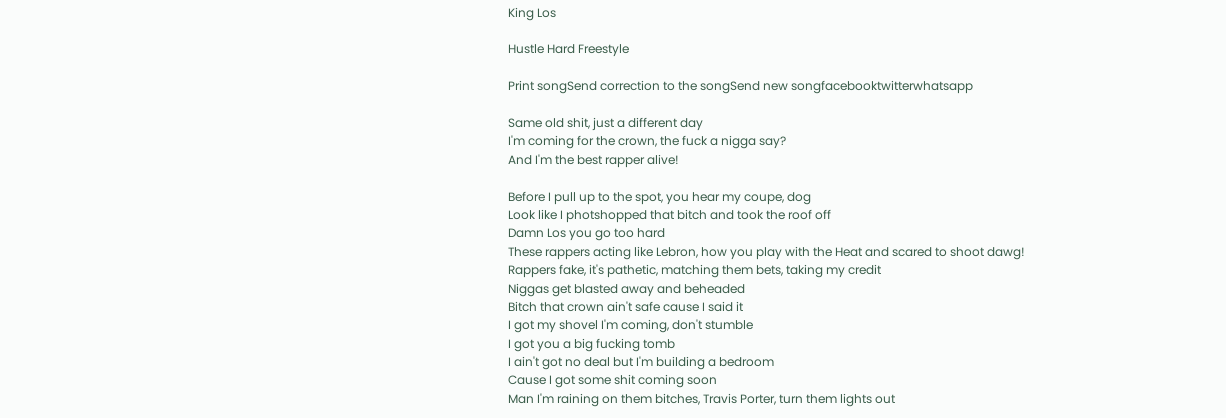King Los

Hustle Hard Freestyle

Print songSend correction to the songSend new songfacebooktwitterwhatsapp

Same old shit, just a different day
I'm coming for the crown, the fuck a nigga say?
And I'm the best rapper alive!

Before I pull up to the spot, you hear my coupe, dog
Look like I photshopped that bitch and took the roof off
Damn Los you go too hard
These rappers acting like Lebron, how you play with the Heat and scared to shoot dawg!
Rappers fake, it's pathetic, matching them bets, taking my credit
Niggas get blasted away and beheaded
Bitch that crown ain't safe cause I said it
I got my shovel I'm coming, don't stumble
I got you a big fucking tomb
I ain't got no deal but I'm building a bedroom
Cause I got some shit coming soon
Man I'm raining on them bitches, Travis Porter, turn them lights out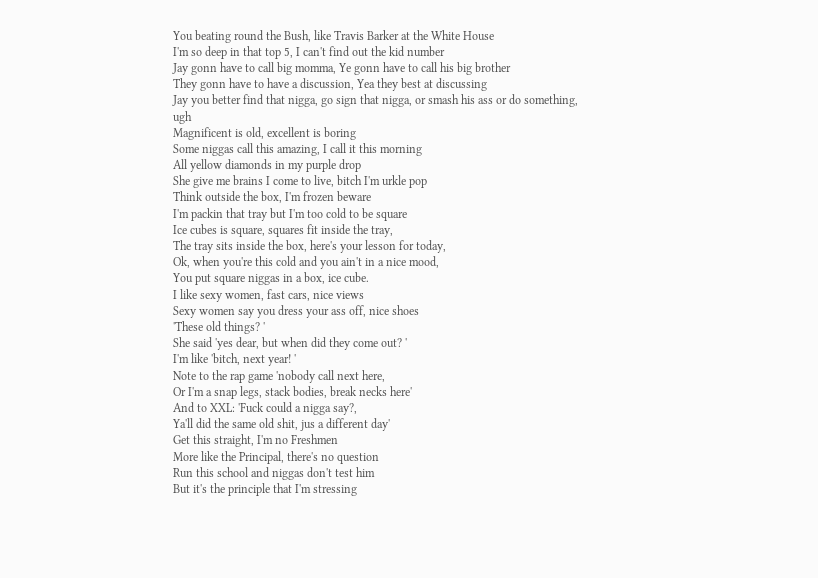You beating round the Bush, like Travis Barker at the White House
I'm so deep in that top 5, I can't find out the kid number
Jay gonn have to call big momma, Ye gonn have to call his big brother
They gonn have to have a discussion, Yea they best at discussing
Jay you better find that nigga, go sign that nigga, or smash his ass or do something, ugh
Magnificent is old, excellent is boring
Some niggas call this amazing, I call it this morning
All yellow diamonds in my purple drop
She give me brains I come to live, bitch I'm urkle pop
Think outside the box, I'm frozen beware
I'm packin that tray but I'm too cold to be square
Ice cubes is square, squares fit inside the tray,
The tray sits inside the box, here's your lesson for today,
Ok, when you're this cold and you ain't in a nice mood,
You put square niggas in a box, ice cube.
I like sexy women, fast cars, nice views
Sexy women say you dress your ass off, nice shoes
'These old things? '
She said 'yes dear, but when did they come out? '
I'm like 'bitch, next year! '
Note to the rap game 'nobody call next here,
Or I'm a snap legs, stack bodies, break necks here'
And to XXL: 'Fuck could a nigga say?,
Ya'll did the same old shit, jus a different day'
Get this straight, I'm no Freshmen
More like the Principal, there's no question
Run this school and niggas don't test him
But it's the principle that I'm stressing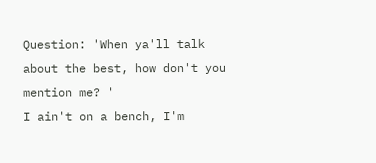Question: 'When ya'll talk about the best, how don't you mention me? '
I ain't on a bench, I'm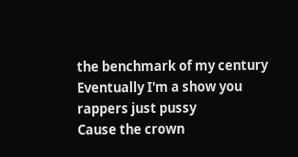the benchmark of my century
Eventually I'm a show you rappers just pussy
Cause the crown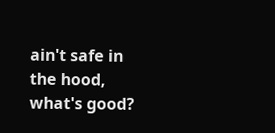ain't safe in the hood, what's good?